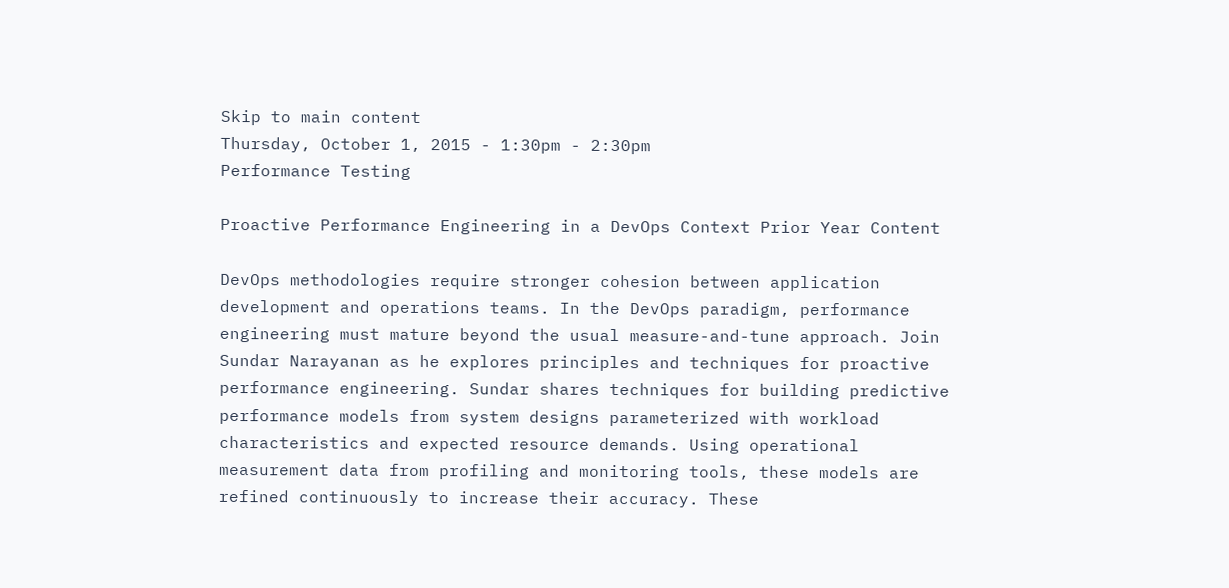Skip to main content
Thursday, October 1, 2015 - 1:30pm - 2:30pm
Performance Testing

Proactive Performance Engineering in a DevOps Context Prior Year Content

DevOps methodologies require stronger cohesion between application development and operations teams. In the DevOps paradigm, performance engineering must mature beyond the usual measure-and-tune approach. Join Sundar Narayanan as he explores principles and techniques for proactive performance engineering. Sundar shares techniques for building predictive performance models from system designs parameterized with workload characteristics and expected resource demands. Using operational measurement data from profiling and monitoring tools, these models are refined continuously to increase their accuracy. These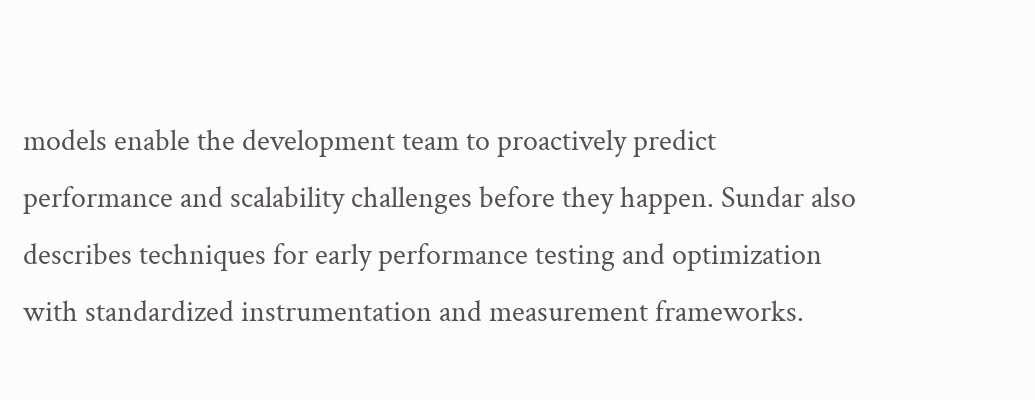models enable the development team to proactively predict performance and scalability challenges before they happen. Sundar also describes techniques for early performance testing and optimization with standardized instrumentation and measurement frameworks.